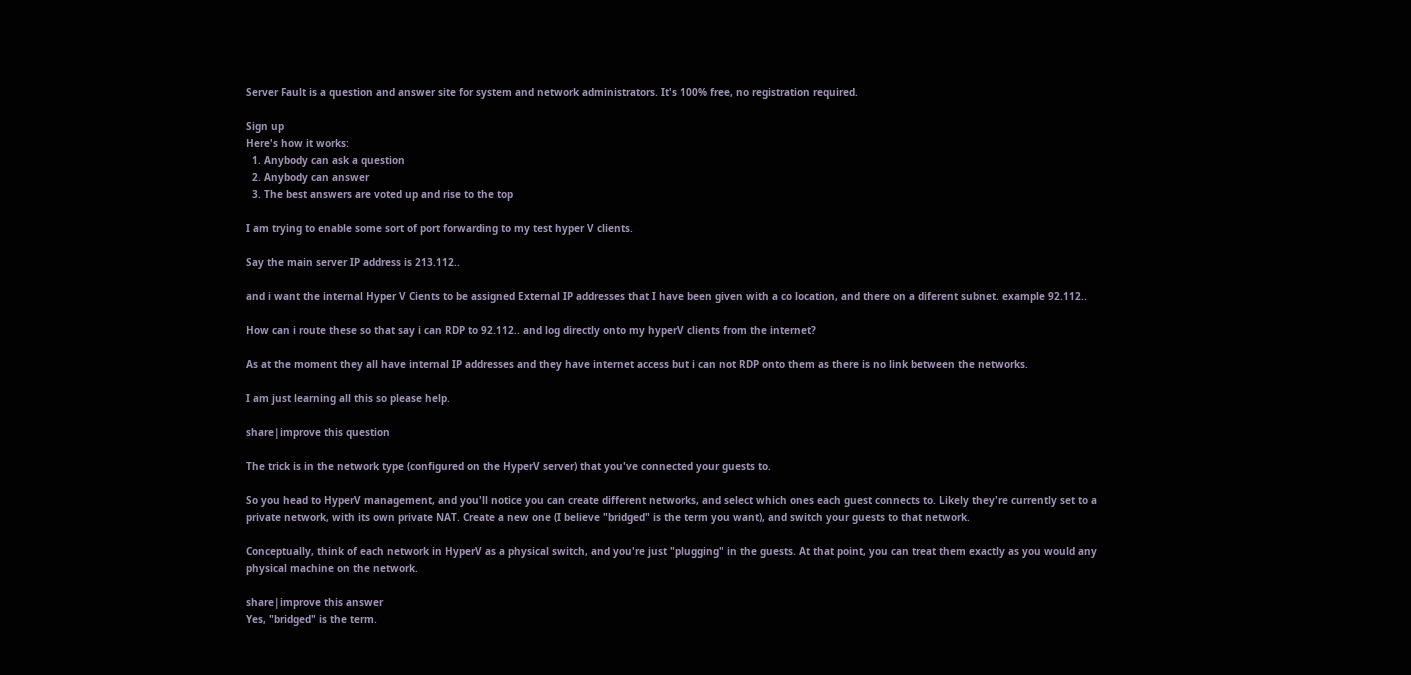Server Fault is a question and answer site for system and network administrators. It's 100% free, no registration required.

Sign up
Here's how it works:
  1. Anybody can ask a question
  2. Anybody can answer
  3. The best answers are voted up and rise to the top

I am trying to enable some sort of port forwarding to my test hyper V clients.

Say the main server IP address is 213.112..

and i want the internal Hyper V Cients to be assigned External IP addresses that I have been given with a co location, and there on a diferent subnet. example 92.112..

How can i route these so that say i can RDP to 92.112.. and log directly onto my hyperV clients from the internet?

As at the moment they all have internal IP addresses and they have internet access but i can not RDP onto them as there is no link between the networks.

I am just learning all this so please help.

share|improve this question

The trick is in the network type (configured on the HyperV server) that you've connected your guests to.

So you head to HyperV management, and you'll notice you can create different networks, and select which ones each guest connects to. Likely they're currently set to a private network, with its own private NAT. Create a new one (I believe "bridged" is the term you want), and switch your guests to that network.

Conceptually, think of each network in HyperV as a physical switch, and you're just "plugging" in the guests. At that point, you can treat them exactly as you would any physical machine on the network.

share|improve this answer
Yes, "bridged" is the term.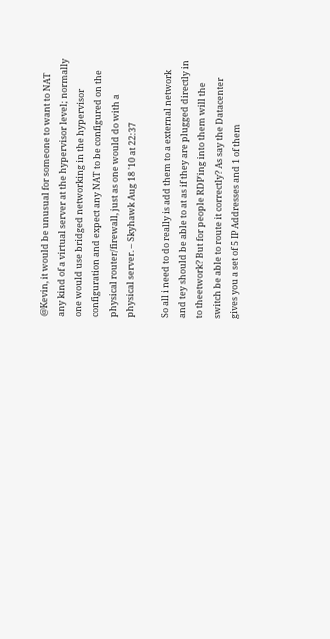@Kevin, it would be unusual for someone to want to NAT any kind of a virtual server at the hypervisor level; normally one would use bridged networking in the hypervisor configuration and expect any NAT to be configured on the physical router/firewall, just as one would do with a physical server. – Skyhawk Aug 18 '10 at 22:37

So all i need to do really is add them to a external network and tey should be able to at as if they are plugged directly in to theetwork? But for people RDP'ing into them will the switch be able to route it correctly? As say the Datacenter gives you a set of 5 IP Addresses and 1 of them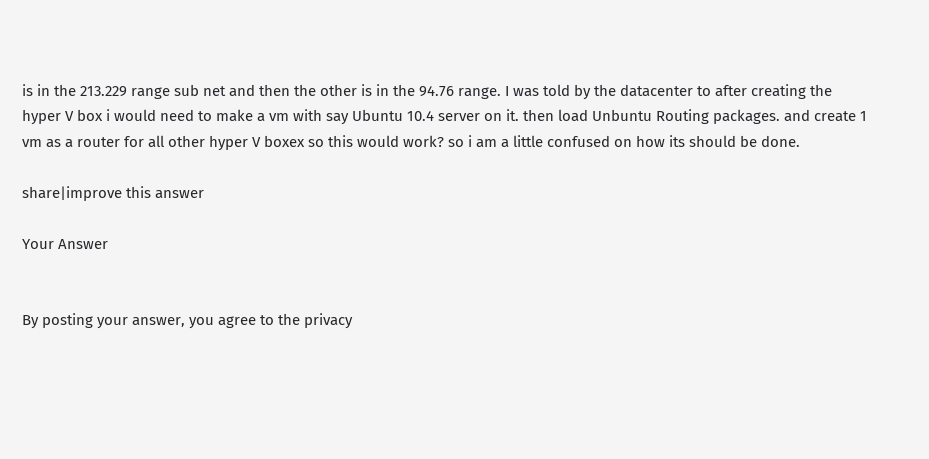is in the 213.229 range sub net and then the other is in the 94.76 range. I was told by the datacenter to after creating the hyper V box i would need to make a vm with say Ubuntu 10.4 server on it. then load Unbuntu Routing packages. and create 1 vm as a router for all other hyper V boxex so this would work? so i am a little confused on how its should be done.

share|improve this answer

Your Answer


By posting your answer, you agree to the privacy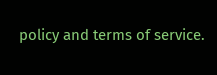policy and terms of service.